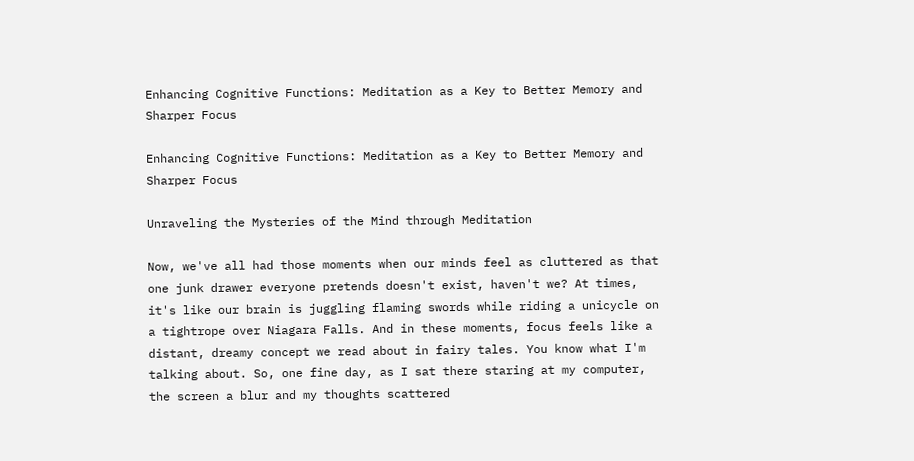Enhancing Cognitive Functions: Meditation as a Key to Better Memory and Sharper Focus

Enhancing Cognitive Functions: Meditation as a Key to Better Memory and Sharper Focus

Unraveling the Mysteries of the Mind through Meditation

Now, we've all had those moments when our minds feel as cluttered as that one junk drawer everyone pretends doesn't exist, haven't we? At times, it's like our brain is juggling flaming swords while riding a unicycle on a tightrope over Niagara Falls. And in these moments, focus feels like a distant, dreamy concept we read about in fairy tales. You know what I'm talking about. So, one fine day, as I sat there staring at my computer, the screen a blur and my thoughts scattered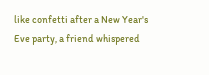like confetti after a New Year's Eve party, a friend whispered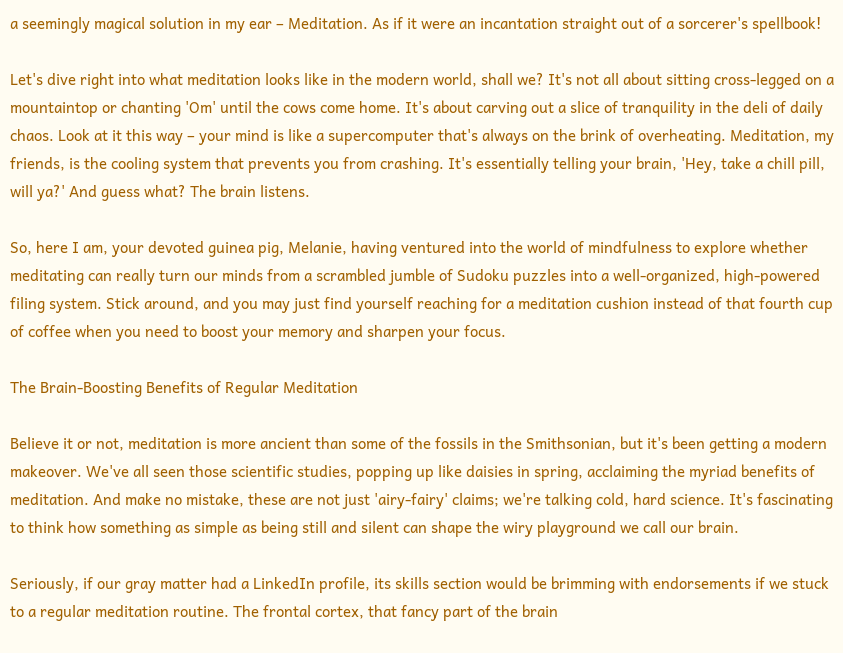a seemingly magical solution in my ear – Meditation. As if it were an incantation straight out of a sorcerer's spellbook!

Let's dive right into what meditation looks like in the modern world, shall we? It's not all about sitting cross-legged on a mountaintop or chanting 'Om' until the cows come home. It's about carving out a slice of tranquility in the deli of daily chaos. Look at it this way – your mind is like a supercomputer that's always on the brink of overheating. Meditation, my friends, is the cooling system that prevents you from crashing. It's essentially telling your brain, 'Hey, take a chill pill, will ya?' And guess what? The brain listens.

So, here I am, your devoted guinea pig, Melanie, having ventured into the world of mindfulness to explore whether meditating can really turn our minds from a scrambled jumble of Sudoku puzzles into a well-organized, high-powered filing system. Stick around, and you may just find yourself reaching for a meditation cushion instead of that fourth cup of coffee when you need to boost your memory and sharpen your focus.

The Brain-Boosting Benefits of Regular Meditation

Believe it or not, meditation is more ancient than some of the fossils in the Smithsonian, but it's been getting a modern makeover. We've all seen those scientific studies, popping up like daisies in spring, acclaiming the myriad benefits of meditation. And make no mistake, these are not just 'airy-fairy' claims; we're talking cold, hard science. It's fascinating to think how something as simple as being still and silent can shape the wiry playground we call our brain.

Seriously, if our gray matter had a LinkedIn profile, its skills section would be brimming with endorsements if we stuck to a regular meditation routine. The frontal cortex, that fancy part of the brain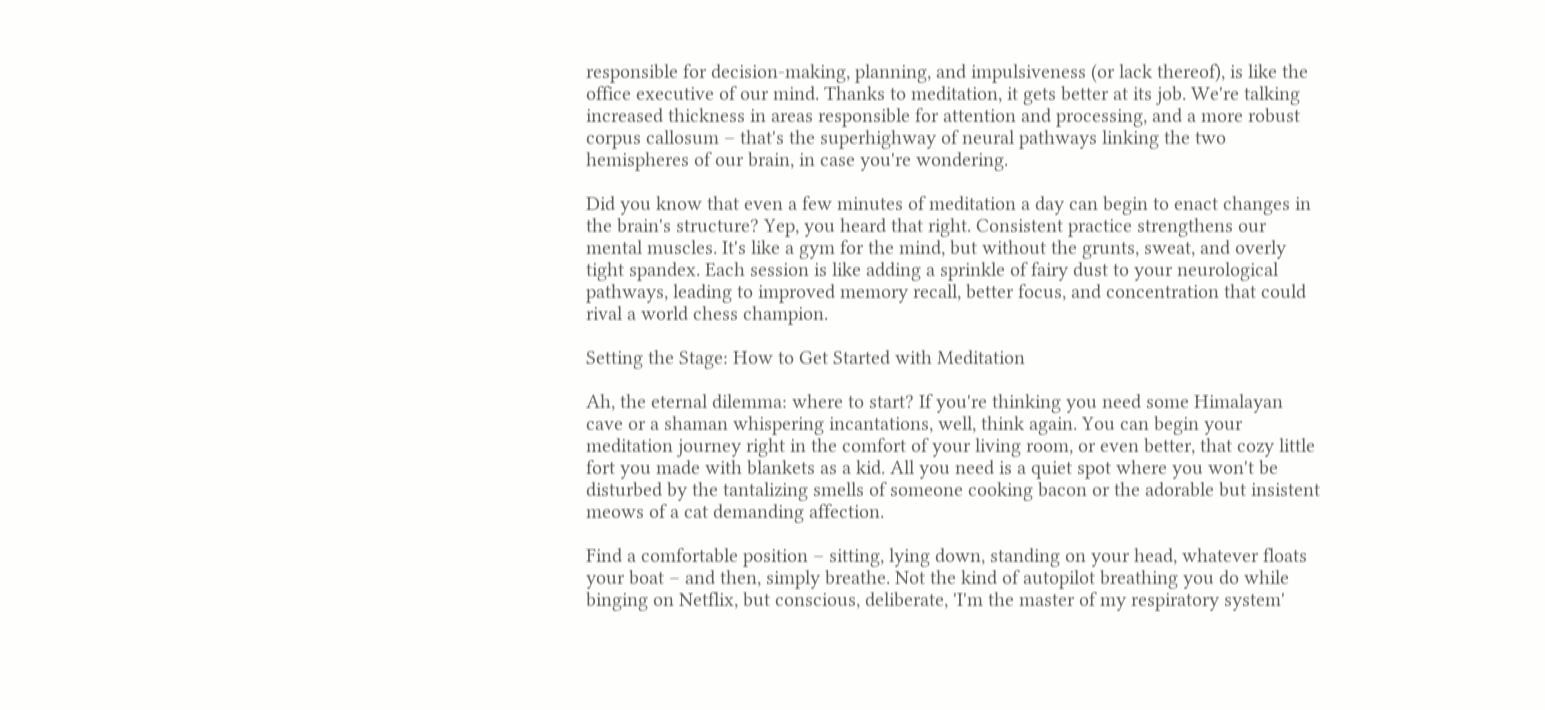responsible for decision-making, planning, and impulsiveness (or lack thereof), is like the office executive of our mind. Thanks to meditation, it gets better at its job. We're talking increased thickness in areas responsible for attention and processing, and a more robust corpus callosum – that's the superhighway of neural pathways linking the two hemispheres of our brain, in case you're wondering.

Did you know that even a few minutes of meditation a day can begin to enact changes in the brain's structure? Yep, you heard that right. Consistent practice strengthens our mental muscles. It's like a gym for the mind, but without the grunts, sweat, and overly tight spandex. Each session is like adding a sprinkle of fairy dust to your neurological pathways, leading to improved memory recall, better focus, and concentration that could rival a world chess champion.

Setting the Stage: How to Get Started with Meditation

Ah, the eternal dilemma: where to start? If you're thinking you need some Himalayan cave or a shaman whispering incantations, well, think again. You can begin your meditation journey right in the comfort of your living room, or even better, that cozy little fort you made with blankets as a kid. All you need is a quiet spot where you won't be disturbed by the tantalizing smells of someone cooking bacon or the adorable but insistent meows of a cat demanding affection.

Find a comfortable position – sitting, lying down, standing on your head, whatever floats your boat – and then, simply breathe. Not the kind of autopilot breathing you do while binging on Netflix, but conscious, deliberate, 'I'm the master of my respiratory system'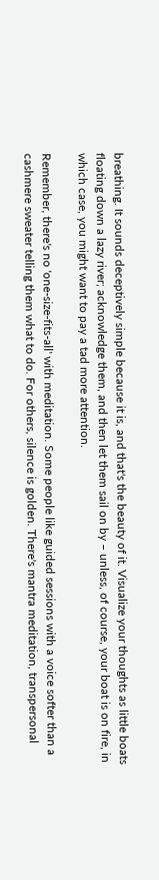breathing. It sounds deceptively simple because it is, and that's the beauty of it. Visualize your thoughts as little boats floating down a lazy river; acknowledge them, and then let them sail on by – unless, of course, your boat is on fire, in which case, you might want to pay a tad more attention.

Remember, there's no 'one-size-fits-all' with meditation. Some people like guided sessions with a voice softer than a cashmere sweater telling them what to do. For others, silence is golden. There's mantra meditation, transpersonal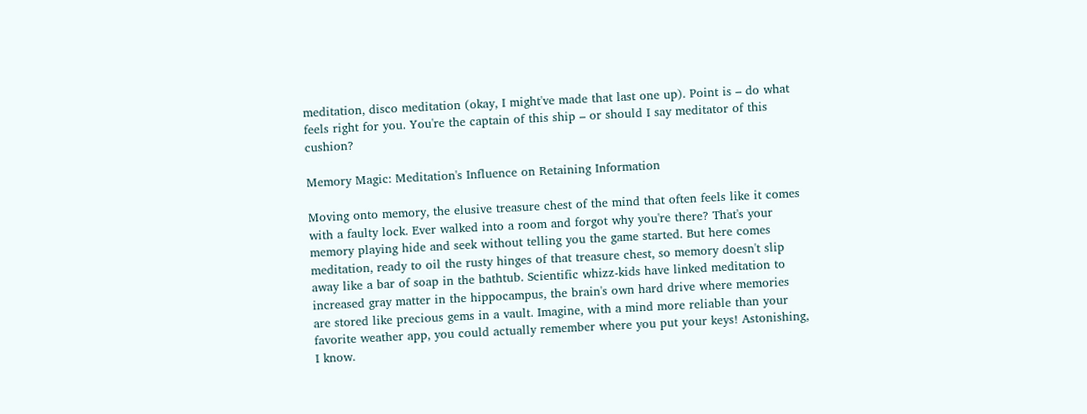meditation, disco meditation (okay, I might've made that last one up). Point is – do what feels right for you. You're the captain of this ship – or should I say meditator of this cushion?

Memory Magic: Meditation's Influence on Retaining Information

Moving onto memory, the elusive treasure chest of the mind that often feels like it comes with a faulty lock. Ever walked into a room and forgot why you're there? That's your memory playing hide and seek without telling you the game started. But here comes meditation, ready to oil the rusty hinges of that treasure chest, so memory doesn't slip away like a bar of soap in the bathtub. Scientific whizz-kids have linked meditation to increased gray matter in the hippocampus, the brain's own hard drive where memories are stored like precious gems in a vault. Imagine, with a mind more reliable than your favorite weather app, you could actually remember where you put your keys! Astonishing, I know.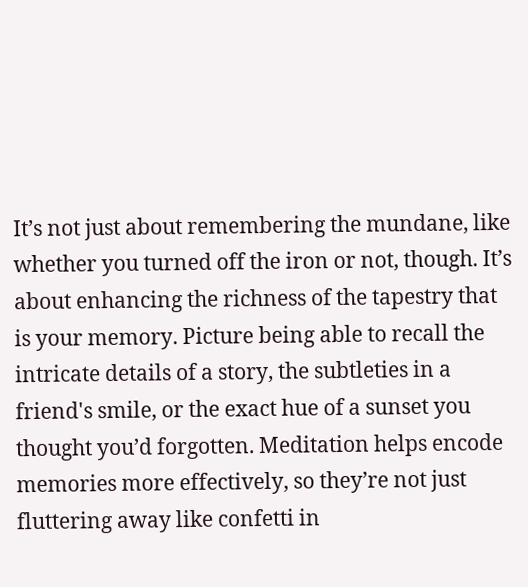It’s not just about remembering the mundane, like whether you turned off the iron or not, though. It’s about enhancing the richness of the tapestry that is your memory. Picture being able to recall the intricate details of a story, the subtleties in a friend's smile, or the exact hue of a sunset you thought you’d forgotten. Meditation helps encode memories more effectively, so they’re not just fluttering away like confetti in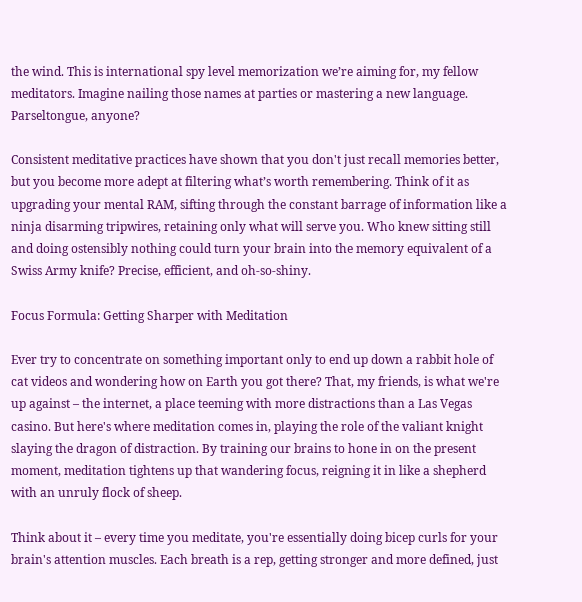the wind. This is international spy level memorization we’re aiming for, my fellow meditators. Imagine nailing those names at parties or mastering a new language. Parseltongue, anyone?

Consistent meditative practices have shown that you don't just recall memories better, but you become more adept at filtering what’s worth remembering. Think of it as upgrading your mental RAM, sifting through the constant barrage of information like a ninja disarming tripwires, retaining only what will serve you. Who knew sitting still and doing ostensibly nothing could turn your brain into the memory equivalent of a Swiss Army knife? Precise, efficient, and oh-so-shiny.

Focus Formula: Getting Sharper with Meditation

Ever try to concentrate on something important only to end up down a rabbit hole of cat videos and wondering how on Earth you got there? That, my friends, is what we're up against – the internet, a place teeming with more distractions than a Las Vegas casino. But here's where meditation comes in, playing the role of the valiant knight slaying the dragon of distraction. By training our brains to hone in on the present moment, meditation tightens up that wandering focus, reigning it in like a shepherd with an unruly flock of sheep.

Think about it – every time you meditate, you're essentially doing bicep curls for your brain's attention muscles. Each breath is a rep, getting stronger and more defined, just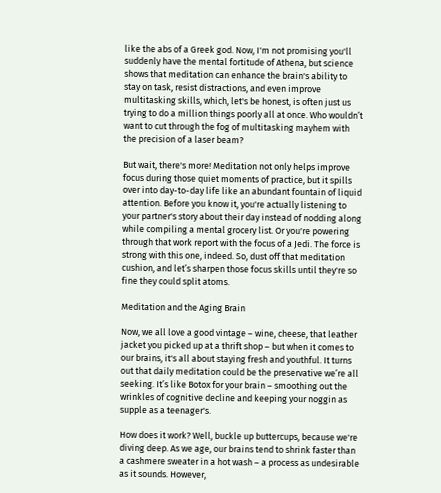like the abs of a Greek god. Now, I'm not promising you'll suddenly have the mental fortitude of Athena, but science shows that meditation can enhance the brain's ability to stay on task, resist distractions, and even improve multitasking skills, which, let's be honest, is often just us trying to do a million things poorly all at once. Who wouldn’t want to cut through the fog of multitasking mayhem with the precision of a laser beam?

But wait, there's more! Meditation not only helps improve focus during those quiet moments of practice, but it spills over into day-to-day life like an abundant fountain of liquid attention. Before you know it, you're actually listening to your partner's story about their day instead of nodding along while compiling a mental grocery list. Or you're powering through that work report with the focus of a Jedi. The force is strong with this one, indeed. So, dust off that meditation cushion, and let’s sharpen those focus skills until they're so fine they could split atoms.

Meditation and the Aging Brain

Now, we all love a good vintage – wine, cheese, that leather jacket you picked up at a thrift shop – but when it comes to our brains, it's all about staying fresh and youthful. It turns out that daily meditation could be the preservative we’re all seeking. It’s like Botox for your brain – smoothing out the wrinkles of cognitive decline and keeping your noggin as supple as a teenager's.

How does it work? Well, buckle up buttercups, because we're diving deep. As we age, our brains tend to shrink faster than a cashmere sweater in a hot wash – a process as undesirable as it sounds. However,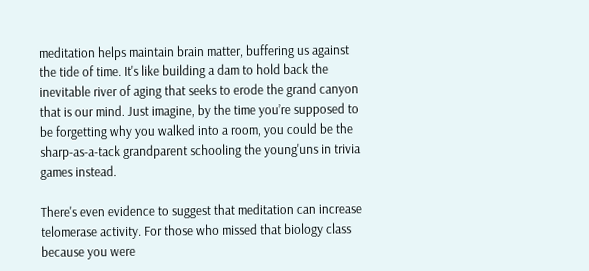meditation helps maintain brain matter, buffering us against the tide of time. It's like building a dam to hold back the inevitable river of aging that seeks to erode the grand canyon that is our mind. Just imagine, by the time you’re supposed to be forgetting why you walked into a room, you could be the sharp-as-a-tack grandparent schooling the young'uns in trivia games instead.

There's even evidence to suggest that meditation can increase telomerase activity. For those who missed that biology class because you were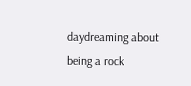daydreaming about being a rock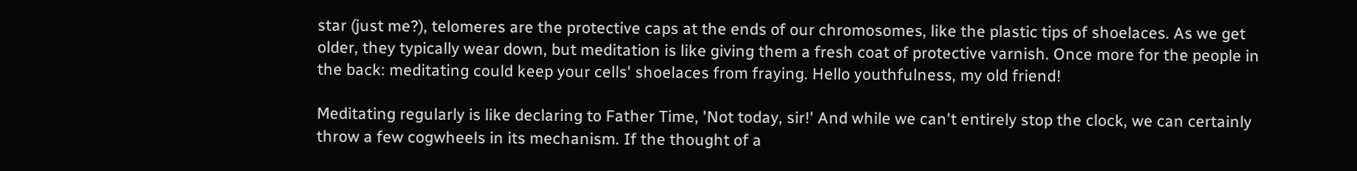star (just me?), telomeres are the protective caps at the ends of our chromosomes, like the plastic tips of shoelaces. As we get older, they typically wear down, but meditation is like giving them a fresh coat of protective varnish. Once more for the people in the back: meditating could keep your cells' shoelaces from fraying. Hello youthfulness, my old friend!

Meditating regularly is like declaring to Father Time, 'Not today, sir!' And while we can't entirely stop the clock, we can certainly throw a few cogwheels in its mechanism. If the thought of a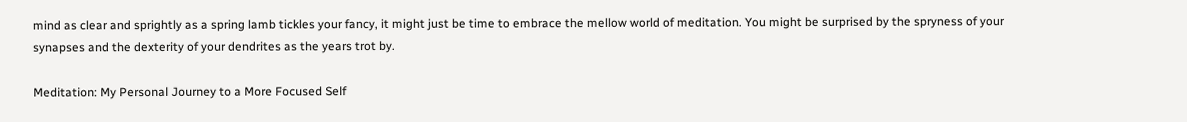mind as clear and sprightly as a spring lamb tickles your fancy, it might just be time to embrace the mellow world of meditation. You might be surprised by the spryness of your synapses and the dexterity of your dendrites as the years trot by.

Meditation: My Personal Journey to a More Focused Self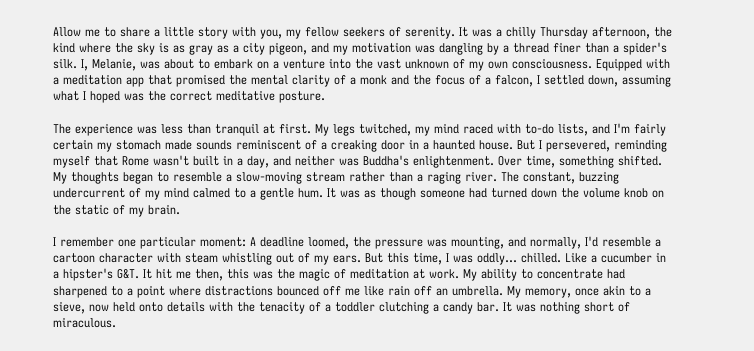Allow me to share a little story with you, my fellow seekers of serenity. It was a chilly Thursday afternoon, the kind where the sky is as gray as a city pigeon, and my motivation was dangling by a thread finer than a spider's silk. I, Melanie, was about to embark on a venture into the vast unknown of my own consciousness. Equipped with a meditation app that promised the mental clarity of a monk and the focus of a falcon, I settled down, assuming what I hoped was the correct meditative posture.

The experience was less than tranquil at first. My legs twitched, my mind raced with to-do lists, and I'm fairly certain my stomach made sounds reminiscent of a creaking door in a haunted house. But I persevered, reminding myself that Rome wasn't built in a day, and neither was Buddha's enlightenment. Over time, something shifted. My thoughts began to resemble a slow-moving stream rather than a raging river. The constant, buzzing undercurrent of my mind calmed to a gentle hum. It was as though someone had turned down the volume knob on the static of my brain.

I remember one particular moment: A deadline loomed, the pressure was mounting, and normally, I'd resemble a cartoon character with steam whistling out of my ears. But this time, I was oddly... chilled. Like a cucumber in a hipster's G&T. It hit me then, this was the magic of meditation at work. My ability to concentrate had sharpened to a point where distractions bounced off me like rain off an umbrella. My memory, once akin to a sieve, now held onto details with the tenacity of a toddler clutching a candy bar. It was nothing short of miraculous.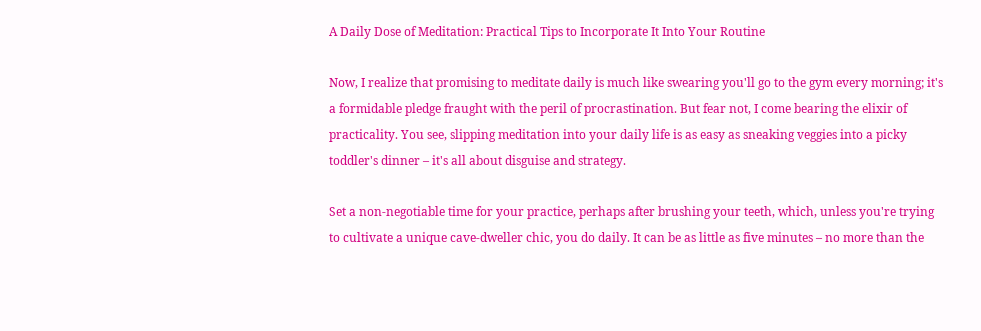A Daily Dose of Meditation: Practical Tips to Incorporate It Into Your Routine

Now, I realize that promising to meditate daily is much like swearing you'll go to the gym every morning; it's a formidable pledge fraught with the peril of procrastination. But fear not, I come bearing the elixir of practicality. You see, slipping meditation into your daily life is as easy as sneaking veggies into a picky toddler's dinner – it's all about disguise and strategy.

Set a non-negotiable time for your practice, perhaps after brushing your teeth, which, unless you're trying to cultivate a unique cave-dweller chic, you do daily. It can be as little as five minutes – no more than the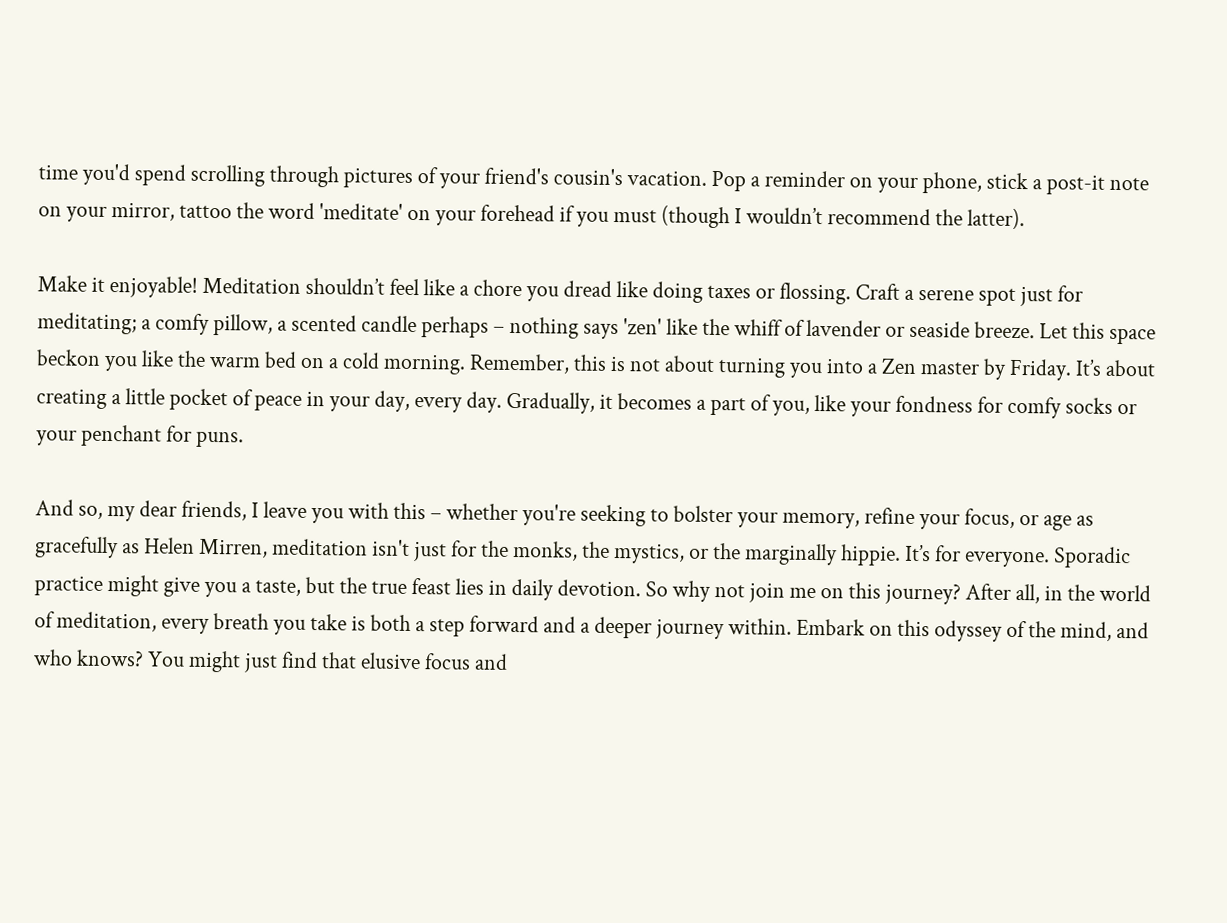time you'd spend scrolling through pictures of your friend's cousin's vacation. Pop a reminder on your phone, stick a post-it note on your mirror, tattoo the word 'meditate' on your forehead if you must (though I wouldn’t recommend the latter).

Make it enjoyable! Meditation shouldn’t feel like a chore you dread like doing taxes or flossing. Craft a serene spot just for meditating; a comfy pillow, a scented candle perhaps – nothing says 'zen' like the whiff of lavender or seaside breeze. Let this space beckon you like the warm bed on a cold morning. Remember, this is not about turning you into a Zen master by Friday. It’s about creating a little pocket of peace in your day, every day. Gradually, it becomes a part of you, like your fondness for comfy socks or your penchant for puns.

And so, my dear friends, I leave you with this – whether you're seeking to bolster your memory, refine your focus, or age as gracefully as Helen Mirren, meditation isn't just for the monks, the mystics, or the marginally hippie. It’s for everyone. Sporadic practice might give you a taste, but the true feast lies in daily devotion. So why not join me on this journey? After all, in the world of meditation, every breath you take is both a step forward and a deeper journey within. Embark on this odyssey of the mind, and who knows? You might just find that elusive focus and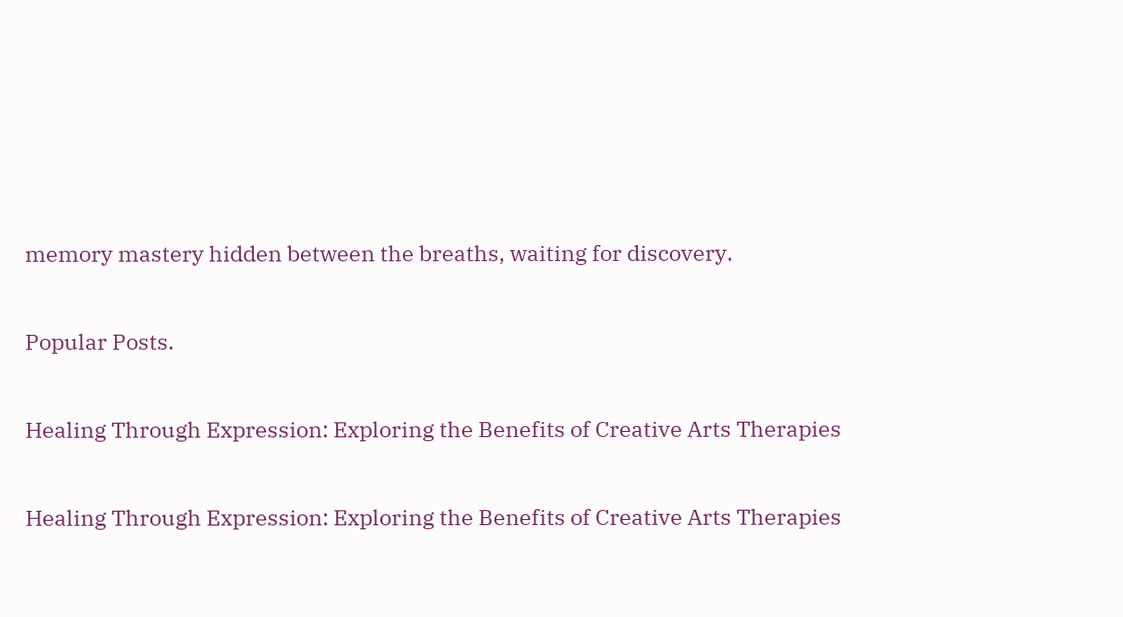memory mastery hidden between the breaths, waiting for discovery.

Popular Posts.

Healing Through Expression: Exploring the Benefits of Creative Arts Therapies

Healing Through Expression: Exploring the Benefits of Creative Arts Therapies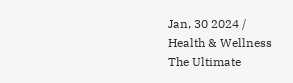Jan, 30 2024 / Health & Wellness
The Ultimate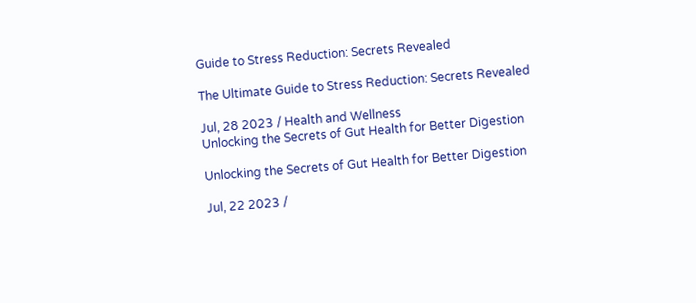Guide to Stress Reduction: Secrets Revealed

The Ultimate Guide to Stress Reduction: Secrets Revealed

Jul, 28 2023 / Health and Wellness
Unlocking the Secrets of Gut Health for Better Digestion

Unlocking the Secrets of Gut Health for Better Digestion

Jul, 22 2023 /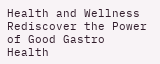Health and Wellness
Rediscover the Power of Good Gastro Health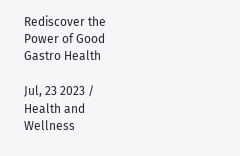Rediscover the Power of Good Gastro Health

Jul, 23 2023 / Health and Wellness